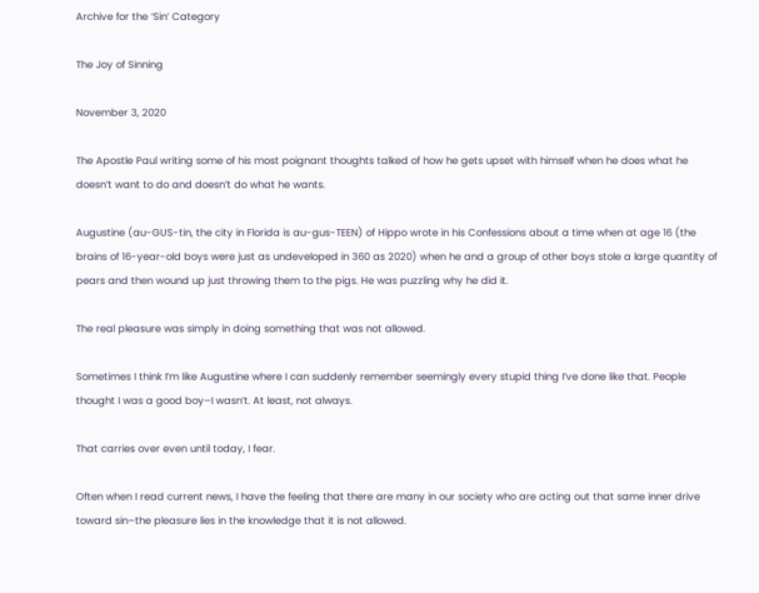Archive for the ‘Sin’ Category

The Joy of Sinning

November 3, 2020

The Apostle Paul writing some of his most poignant thoughts talked of how he gets upset with himself when he does what he doesn’t want to do and doesn’t do what he wants.

Augustine (au-GUS-tin, the city in Florida is au-gus-TEEN) of Hippo wrote in his Confessions about a time when at age 16 (the brains of 16-year-old boys were just as undeveloped in 360 as 2020) when he and a group of other boys stole a large quantity of pears and then wound up just throwing them to the pigs. He was puzzling why he did it.

The real pleasure was simply in doing something that was not allowed.

Sometimes I think I’m like Augustine where I can suddenly remember seemingly every stupid thing I’ve done like that. People thought I was a good boy–I wasn’t. At least, not always.

That carries over even until today, I fear.

Often when I read current news, I have the feeling that there are many in our society who are acting out that same inner drive toward sin–the pleasure lies in the knowledge that it is not allowed.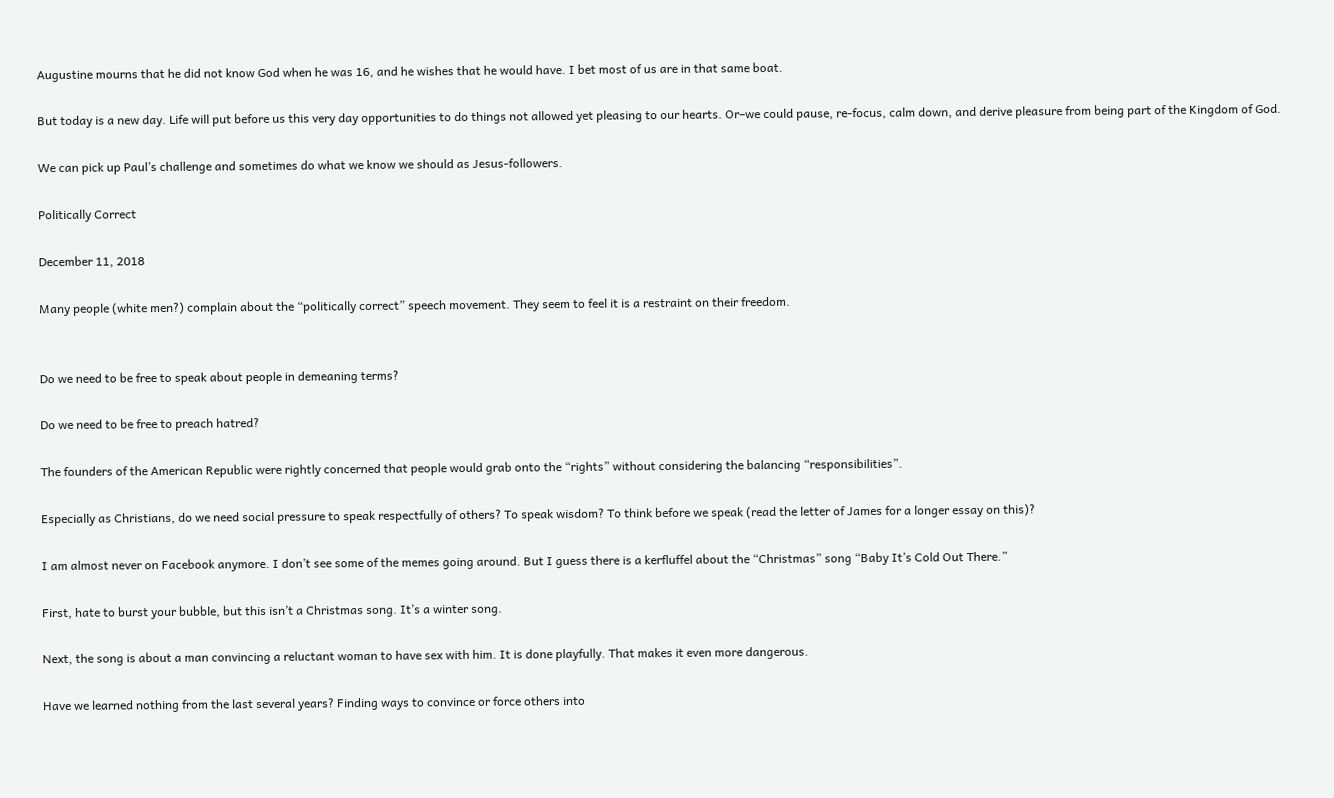Augustine mourns that he did not know God when he was 16, and he wishes that he would have. I bet most of us are in that same boat.

But today is a new day. Life will put before us this very day opportunities to do things not allowed yet pleasing to our hearts. Or–we could pause, re-focus, calm down, and derive pleasure from being part of the Kingdom of God.

We can pick up Paul’s challenge and sometimes do what we know we should as Jesus-followers.

Politically Correct

December 11, 2018

Many people (white men?) complain about the “politically correct” speech movement. They seem to feel it is a restraint on their freedom.


Do we need to be free to speak about people in demeaning terms?

Do we need to be free to preach hatred?

The founders of the American Republic were rightly concerned that people would grab onto the “rights” without considering the balancing “responsibilities”.

Especially as Christians, do we need social pressure to speak respectfully of others? To speak wisdom? To think before we speak (read the letter of James for a longer essay on this)?

I am almost never on Facebook anymore. I don’t see some of the memes going around. But I guess there is a kerfluffel about the “Christmas” song “Baby It’s Cold Out There.”

First, hate to burst your bubble, but this isn’t a Christmas song. It’s a winter song.

Next, the song is about a man convincing a reluctant woman to have sex with him. It is done playfully. That makes it even more dangerous.

Have we learned nothing from the last several years? Finding ways to convince or force others into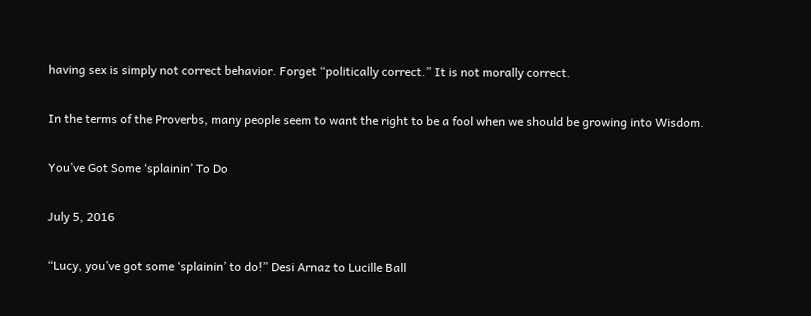having sex is simply not correct behavior. Forget “politically correct.” It is not morally correct.

In the terms of the Proverbs, many people seem to want the right to be a fool when we should be growing into Wisdom.

You’ve Got Some ‘splainin’ To Do

July 5, 2016

“Lucy, you’ve got some ‘splainin’ to do!” Desi Arnaz to Lucille Ball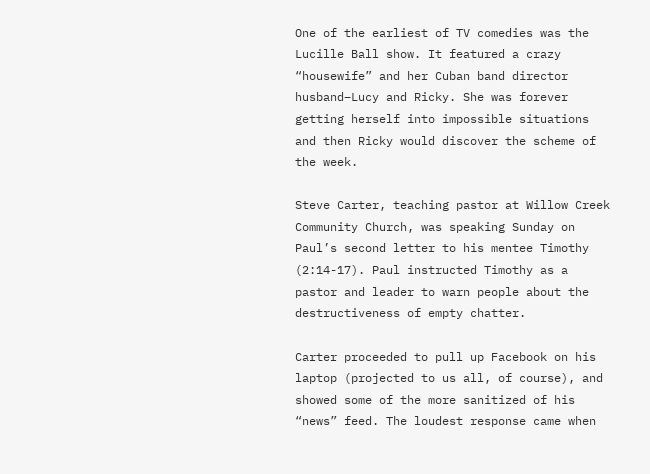One of the earliest of TV comedies was the Lucille Ball show. It featured a crazy “housewife” and her Cuban band director husband–Lucy and Ricky. She was forever getting herself into impossible situations and then Ricky would discover the scheme of the week.

Steve Carter, teaching pastor at Willow Creek Community Church, was speaking Sunday on Paul’s second letter to his mentee Timothy (2:14-17). Paul instructed Timothy as a pastor and leader to warn people about the destructiveness of empty chatter.

Carter proceeded to pull up Facebook on his laptop (projected to us all, of course), and showed some of the more sanitized of his “news” feed. The loudest response came when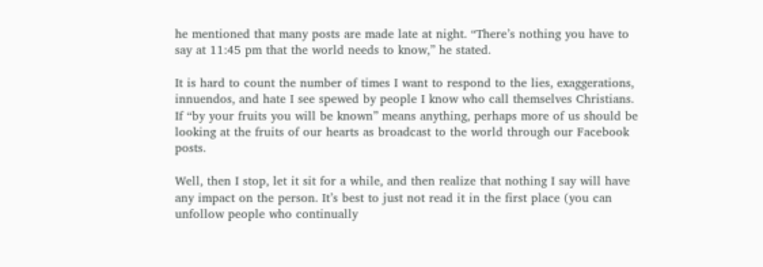he mentioned that many posts are made late at night. “There’s nothing you have to say at 11:45 pm that the world needs to know,” he stated.

It is hard to count the number of times I want to respond to the lies, exaggerations, innuendos, and hate I see spewed by people I know who call themselves Christians. If “by your fruits you will be known” means anything, perhaps more of us should be looking at the fruits of our hearts as broadcast to the world through our Facebook posts.

Well, then I stop, let it sit for a while, and then realize that nothing I say will have any impact on the person. It’s best to just not read it in the first place (you can unfollow people who continually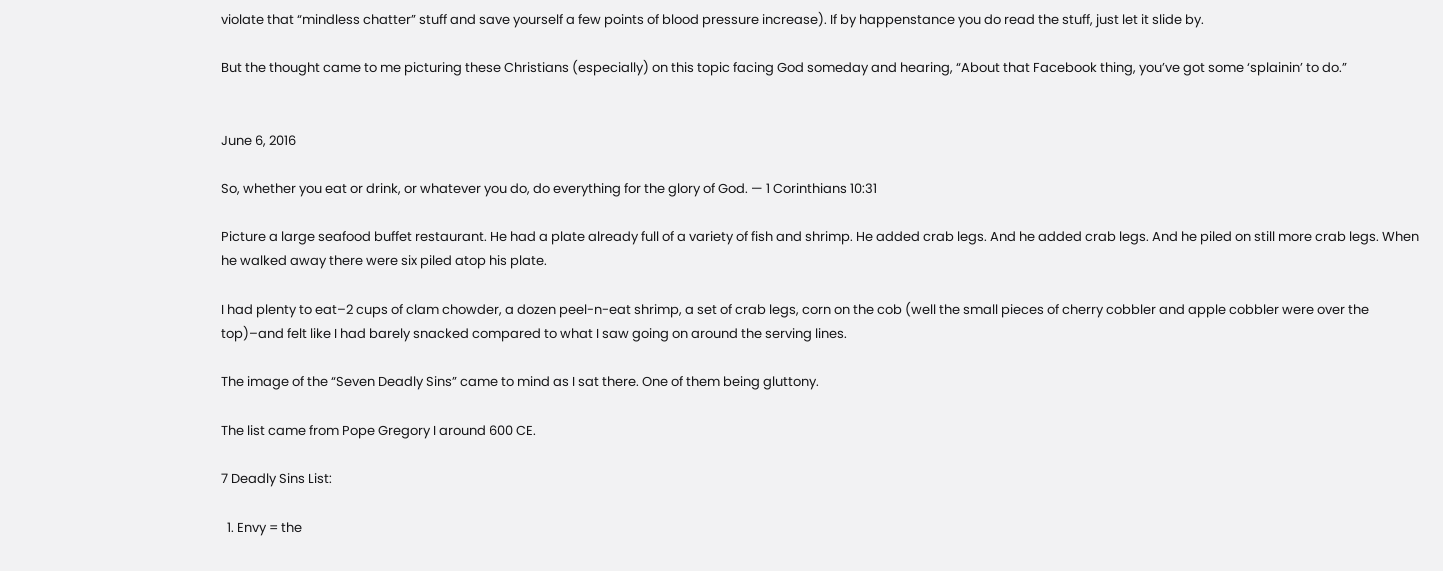violate that “mindless chatter” stuff and save yourself a few points of blood pressure increase). If by happenstance you do read the stuff, just let it slide by.

But the thought came to me picturing these Christians (especially) on this topic facing God someday and hearing, “About that Facebook thing, you’ve got some ‘splainin’ to do.”


June 6, 2016

So, whether you eat or drink, or whatever you do, do everything for the glory of God. — 1 Corinthians 10:31

Picture a large seafood buffet restaurant. He had a plate already full of a variety of fish and shrimp. He added crab legs. And he added crab legs. And he piled on still more crab legs. When he walked away there were six piled atop his plate.

I had plenty to eat–2 cups of clam chowder, a dozen peel-n-eat shrimp, a set of crab legs, corn on the cob (well the small pieces of cherry cobbler and apple cobbler were over the top)–and felt like I had barely snacked compared to what I saw going on around the serving lines.

The image of the “Seven Deadly Sins” came to mind as I sat there. One of them being gluttony.

The list came from Pope Gregory I around 600 CE.

7 Deadly Sins List:

  1. Envy = the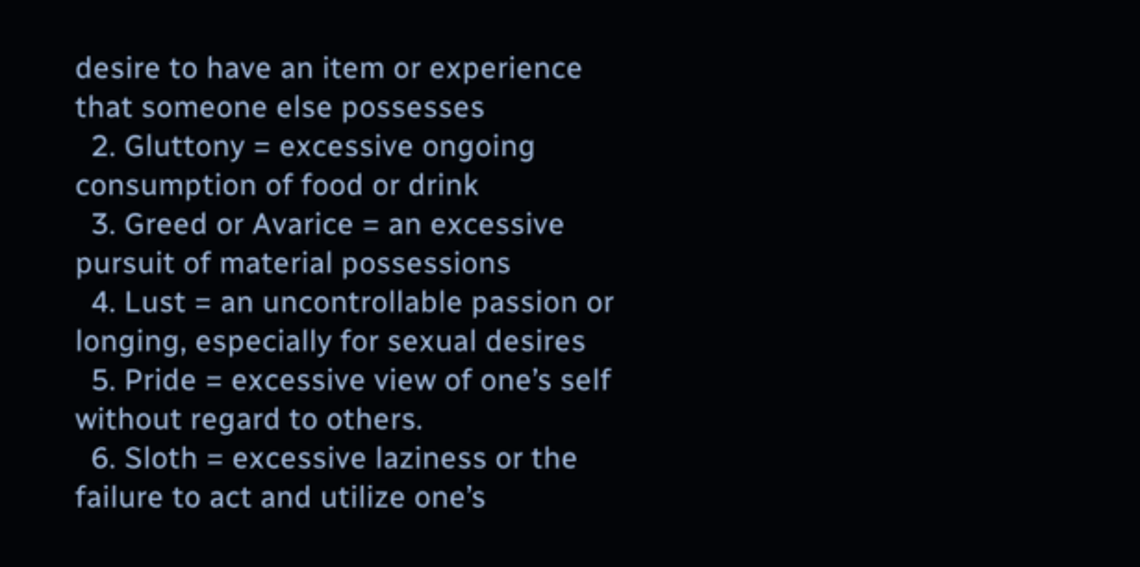desire to have an item or experience that someone else possesses
  2. Gluttony = excessive ongoing consumption of food or drink
  3. Greed or Avarice = an excessive pursuit of material possessions
  4. Lust = an uncontrollable passion or longing, especially for sexual desires
  5. Pride = excessive view of one’s self without regard to others.
  6. Sloth = excessive laziness or the failure to act and utilize one’s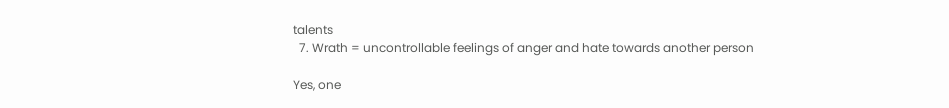talents
  7. Wrath = uncontrollable feelings of anger and hate towards another person

Yes, one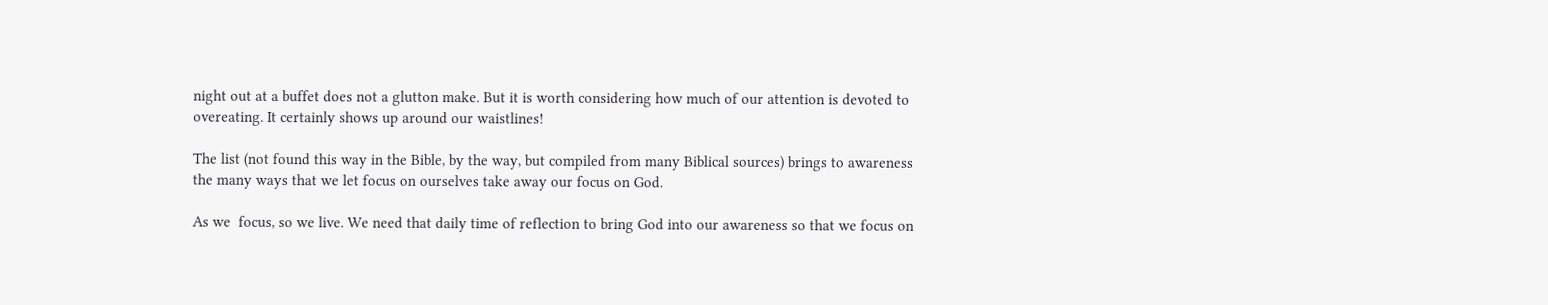night out at a buffet does not a glutton make. But it is worth considering how much of our attention is devoted to overeating. It certainly shows up around our waistlines!

The list (not found this way in the Bible, by the way, but compiled from many Biblical sources) brings to awareness the many ways that we let focus on ourselves take away our focus on God.

As we  focus, so we live. We need that daily time of reflection to bring God into our awareness so that we focus on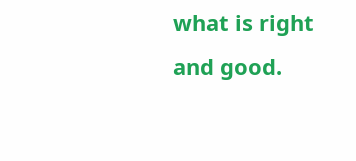what is right and good.